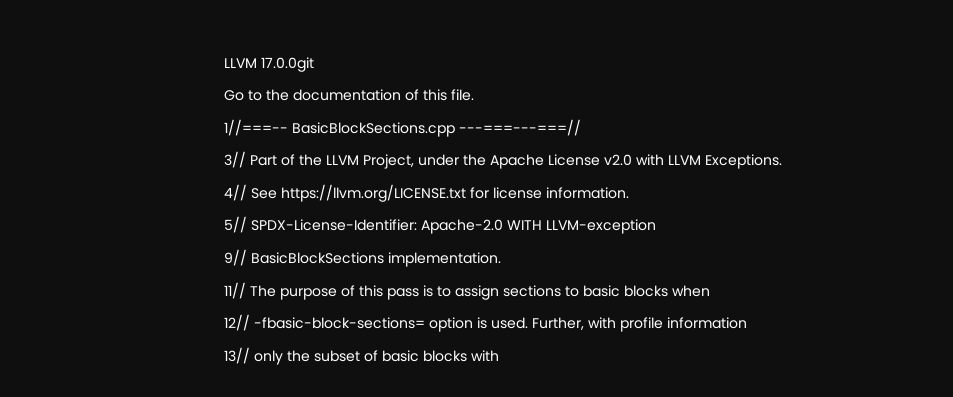LLVM 17.0.0git
Go to the documentation of this file.
1//===-- BasicBlockSections.cpp ---===---===//
3// Part of the LLVM Project, under the Apache License v2.0 with LLVM Exceptions.
4// See https://llvm.org/LICENSE.txt for license information.
5// SPDX-License-Identifier: Apache-2.0 WITH LLVM-exception
9// BasicBlockSections implementation.
11// The purpose of this pass is to assign sections to basic blocks when
12// -fbasic-block-sections= option is used. Further, with profile information
13// only the subset of basic blocks with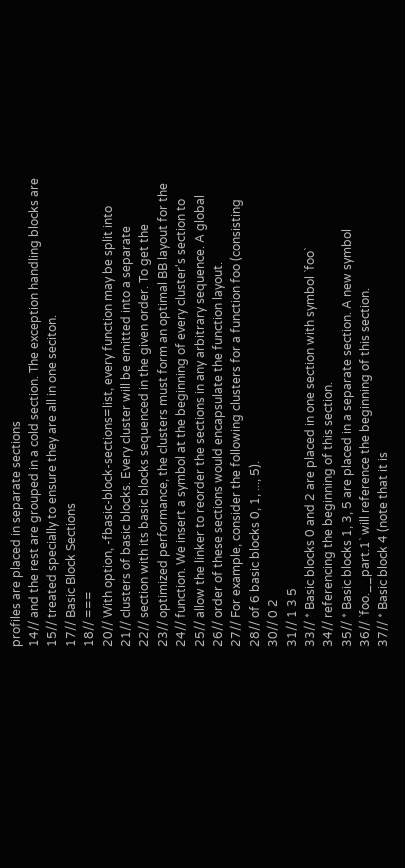profiles are placed in separate sections
14// and the rest are grouped in a cold section. The exception handling blocks are
15// treated specially to ensure they are all in one seciton.
17// Basic Block Sections
18// ===
20// With option, -fbasic-block-sections=list, every function may be split into
21// clusters of basic blocks. Every cluster will be emitted into a separate
22// section with its basic blocks sequenced in the given order. To get the
23// optimized performance, the clusters must form an optimal BB layout for the
24// function. We insert a symbol at the beginning of every cluster's section to
25// allow the linker to reorder the sections in any arbitrary sequence. A global
26// order of these sections would encapsulate the function layout.
27// For example, consider the following clusters for a function foo (consisting
28// of 6 basic blocks 0, 1, ..., 5).
30// 0 2
31// 1 3 5
33// * Basic blocks 0 and 2 are placed in one section with symbol `foo`
34// referencing the beginning of this section.
35// * Basic blocks 1, 3, 5 are placed in a separate section. A new symbol
36// `foo.__part.1` will reference the beginning of this section.
37// * Basic block 4 (note that it is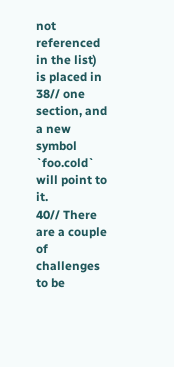not referenced in the list) is placed in
38// one section, and a new symbol `foo.cold` will point to it.
40// There are a couple of challenges to be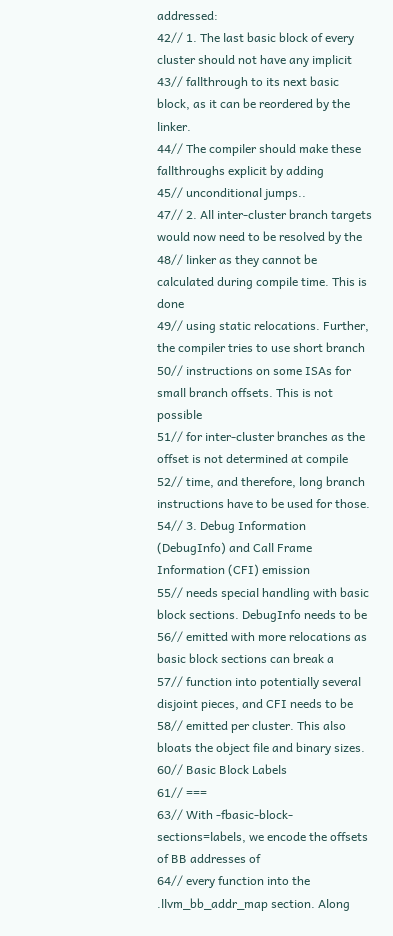addressed:
42// 1. The last basic block of every cluster should not have any implicit
43// fallthrough to its next basic block, as it can be reordered by the linker.
44// The compiler should make these fallthroughs explicit by adding
45// unconditional jumps..
47// 2. All inter-cluster branch targets would now need to be resolved by the
48// linker as they cannot be calculated during compile time. This is done
49// using static relocations. Further, the compiler tries to use short branch
50// instructions on some ISAs for small branch offsets. This is not possible
51// for inter-cluster branches as the offset is not determined at compile
52// time, and therefore, long branch instructions have to be used for those.
54// 3. Debug Information (DebugInfo) and Call Frame Information (CFI) emission
55// needs special handling with basic block sections. DebugInfo needs to be
56// emitted with more relocations as basic block sections can break a
57// function into potentially several disjoint pieces, and CFI needs to be
58// emitted per cluster. This also bloats the object file and binary sizes.
60// Basic Block Labels
61// ===
63// With -fbasic-block-sections=labels, we encode the offsets of BB addresses of
64// every function into the .llvm_bb_addr_map section. Along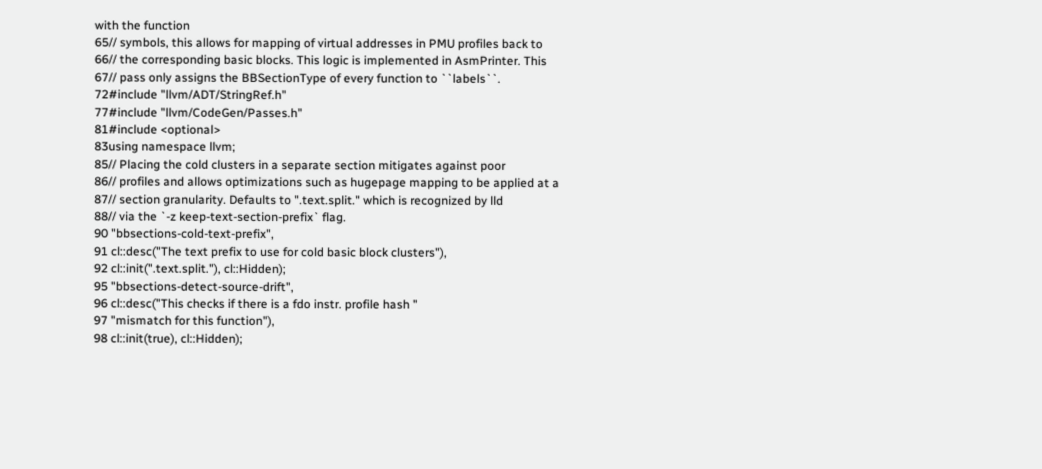with the function
65// symbols, this allows for mapping of virtual addresses in PMU profiles back to
66// the corresponding basic blocks. This logic is implemented in AsmPrinter. This
67// pass only assigns the BBSectionType of every function to ``labels``.
72#include "llvm/ADT/StringRef.h"
77#include "llvm/CodeGen/Passes.h"
81#include <optional>
83using namespace llvm;
85// Placing the cold clusters in a separate section mitigates against poor
86// profiles and allows optimizations such as hugepage mapping to be applied at a
87// section granularity. Defaults to ".text.split." which is recognized by lld
88// via the `-z keep-text-section-prefix` flag.
90 "bbsections-cold-text-prefix",
91 cl::desc("The text prefix to use for cold basic block clusters"),
92 cl::init(".text.split."), cl::Hidden);
95 "bbsections-detect-source-drift",
96 cl::desc("This checks if there is a fdo instr. profile hash "
97 "mismatch for this function"),
98 cl::init(true), cl::Hidden);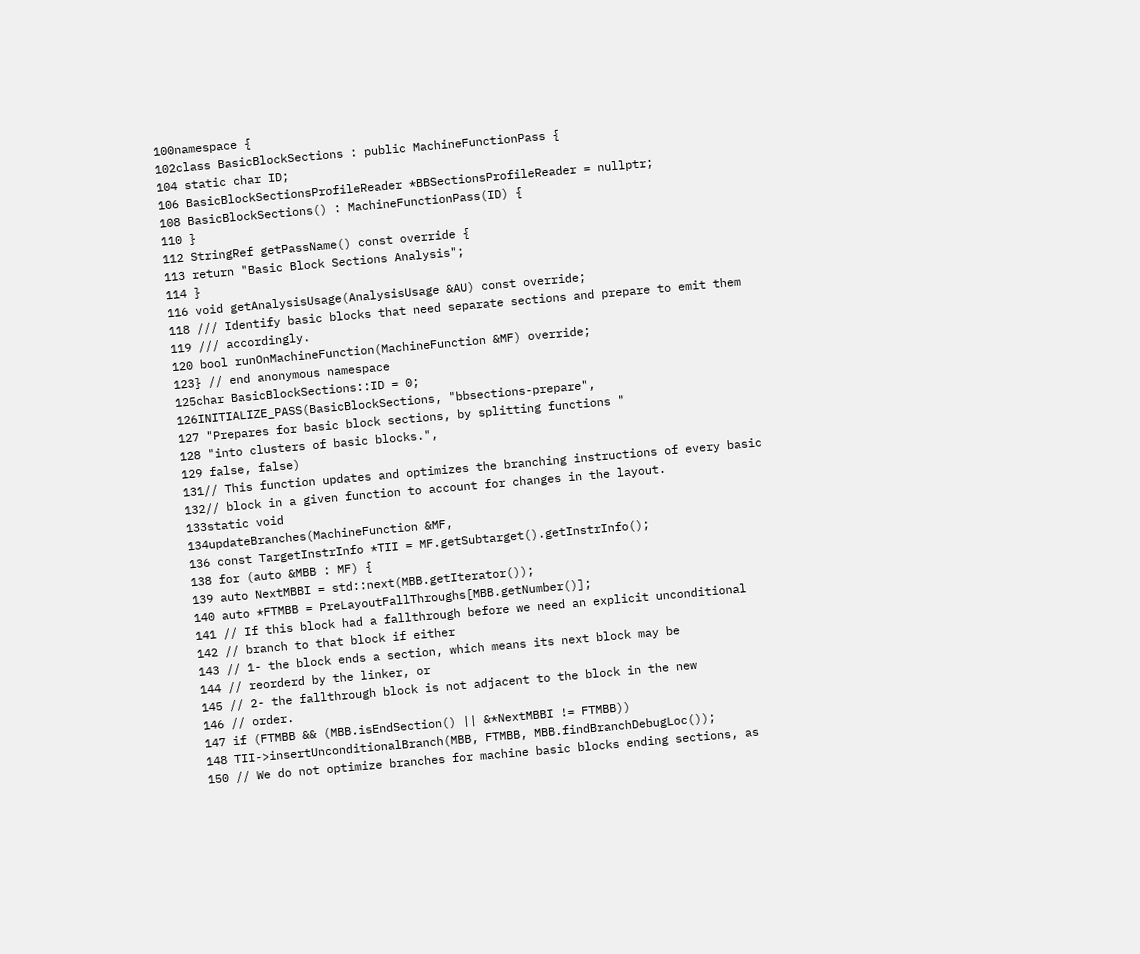100namespace {
102class BasicBlockSections : public MachineFunctionPass {
104 static char ID;
106 BasicBlockSectionsProfileReader *BBSectionsProfileReader = nullptr;
108 BasicBlockSections() : MachineFunctionPass(ID) {
110 }
112 StringRef getPassName() const override {
113 return "Basic Block Sections Analysis";
114 }
116 void getAnalysisUsage(AnalysisUsage &AU) const override;
118 /// Identify basic blocks that need separate sections and prepare to emit them
119 /// accordingly.
120 bool runOnMachineFunction(MachineFunction &MF) override;
123} // end anonymous namespace
125char BasicBlockSections::ID = 0;
126INITIALIZE_PASS(BasicBlockSections, "bbsections-prepare",
127 "Prepares for basic block sections, by splitting functions "
128 "into clusters of basic blocks.",
129 false, false)
131// This function updates and optimizes the branching instructions of every basic
132// block in a given function to account for changes in the layout.
133static void
134updateBranches(MachineFunction &MF,
136 const TargetInstrInfo *TII = MF.getSubtarget().getInstrInfo();
138 for (auto &MBB : MF) {
139 auto NextMBBI = std::next(MBB.getIterator());
140 auto *FTMBB = PreLayoutFallThroughs[MBB.getNumber()];
141 // If this block had a fallthrough before we need an explicit unconditional
142 // branch to that block if either
143 // 1- the block ends a section, which means its next block may be
144 // reorderd by the linker, or
145 // 2- the fallthrough block is not adjacent to the block in the new
146 // order.
147 if (FTMBB && (MBB.isEndSection() || &*NextMBBI != FTMBB))
148 TII->insertUnconditionalBranch(MBB, FTMBB, MBB.findBranchDebugLoc());
150 // We do not optimize branches for machine basic blocks ending sections, as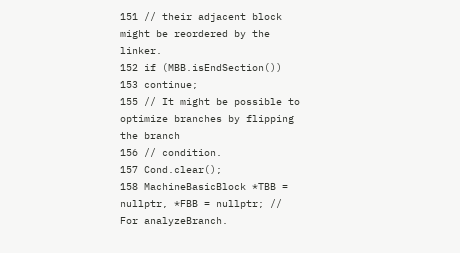151 // their adjacent block might be reordered by the linker.
152 if (MBB.isEndSection())
153 continue;
155 // It might be possible to optimize branches by flipping the branch
156 // condition.
157 Cond.clear();
158 MachineBasicBlock *TBB = nullptr, *FBB = nullptr; // For analyzeBranch.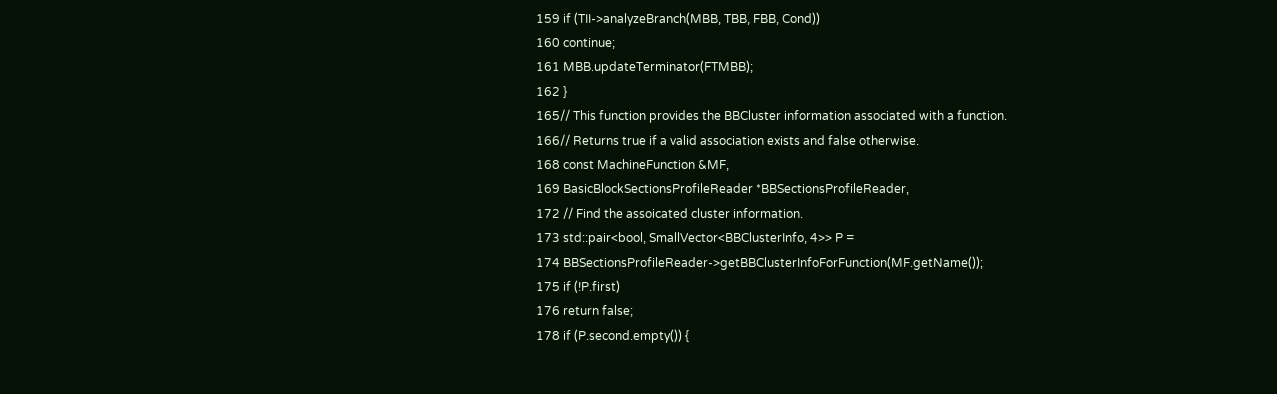159 if (TII->analyzeBranch(MBB, TBB, FBB, Cond))
160 continue;
161 MBB.updateTerminator(FTMBB);
162 }
165// This function provides the BBCluster information associated with a function.
166// Returns true if a valid association exists and false otherwise.
168 const MachineFunction &MF,
169 BasicBlockSectionsProfileReader *BBSectionsProfileReader,
172 // Find the assoicated cluster information.
173 std::pair<bool, SmallVector<BBClusterInfo, 4>> P =
174 BBSectionsProfileReader->getBBClusterInfoForFunction(MF.getName());
175 if (!P.first)
176 return false;
178 if (P.second.empty()) {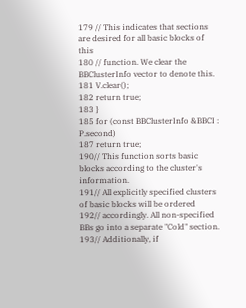179 // This indicates that sections are desired for all basic blocks of this
180 // function. We clear the BBClusterInfo vector to denote this.
181 V.clear();
182 return true;
183 }
185 for (const BBClusterInfo &BBCI : P.second)
187 return true;
190// This function sorts basic blocks according to the cluster's information.
191// All explicitly specified clusters of basic blocks will be ordered
192// accordingly. All non-specified BBs go into a separate "Cold" section.
193// Additionally, if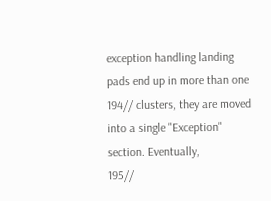exception handling landing pads end up in more than one
194// clusters, they are moved into a single "Exception" section. Eventually,
195//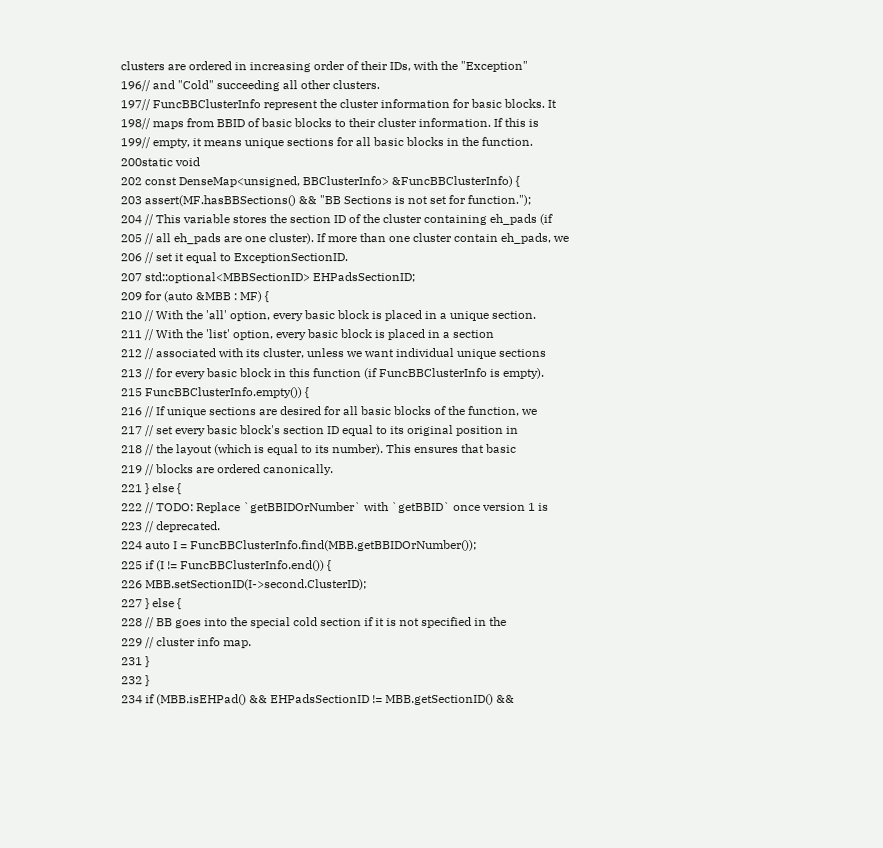clusters are ordered in increasing order of their IDs, with the "Exception"
196// and "Cold" succeeding all other clusters.
197// FuncBBClusterInfo represent the cluster information for basic blocks. It
198// maps from BBID of basic blocks to their cluster information. If this is
199// empty, it means unique sections for all basic blocks in the function.
200static void
202 const DenseMap<unsigned, BBClusterInfo> &FuncBBClusterInfo) {
203 assert(MF.hasBBSections() && "BB Sections is not set for function.");
204 // This variable stores the section ID of the cluster containing eh_pads (if
205 // all eh_pads are one cluster). If more than one cluster contain eh_pads, we
206 // set it equal to ExceptionSectionID.
207 std::optional<MBBSectionID> EHPadsSectionID;
209 for (auto &MBB : MF) {
210 // With the 'all' option, every basic block is placed in a unique section.
211 // With the 'list' option, every basic block is placed in a section
212 // associated with its cluster, unless we want individual unique sections
213 // for every basic block in this function (if FuncBBClusterInfo is empty).
215 FuncBBClusterInfo.empty()) {
216 // If unique sections are desired for all basic blocks of the function, we
217 // set every basic block's section ID equal to its original position in
218 // the layout (which is equal to its number). This ensures that basic
219 // blocks are ordered canonically.
221 } else {
222 // TODO: Replace `getBBIDOrNumber` with `getBBID` once version 1 is
223 // deprecated.
224 auto I = FuncBBClusterInfo.find(MBB.getBBIDOrNumber());
225 if (I != FuncBBClusterInfo.end()) {
226 MBB.setSectionID(I->second.ClusterID);
227 } else {
228 // BB goes into the special cold section if it is not specified in the
229 // cluster info map.
231 }
232 }
234 if (MBB.isEHPad() && EHPadsSectionID != MBB.getSectionID() &&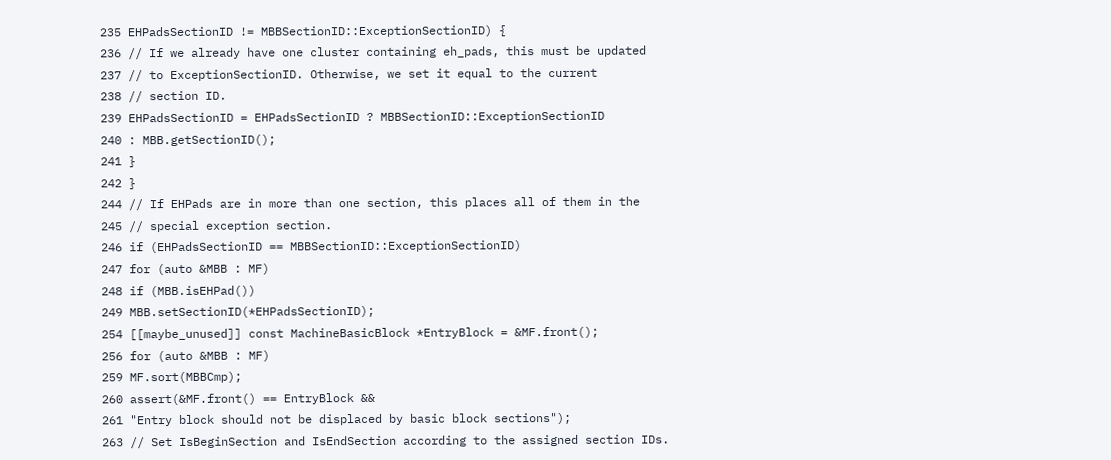235 EHPadsSectionID != MBBSectionID::ExceptionSectionID) {
236 // If we already have one cluster containing eh_pads, this must be updated
237 // to ExceptionSectionID. Otherwise, we set it equal to the current
238 // section ID.
239 EHPadsSectionID = EHPadsSectionID ? MBBSectionID::ExceptionSectionID
240 : MBB.getSectionID();
241 }
242 }
244 // If EHPads are in more than one section, this places all of them in the
245 // special exception section.
246 if (EHPadsSectionID == MBBSectionID::ExceptionSectionID)
247 for (auto &MBB : MF)
248 if (MBB.isEHPad())
249 MBB.setSectionID(*EHPadsSectionID);
254 [[maybe_unused]] const MachineBasicBlock *EntryBlock = &MF.front();
256 for (auto &MBB : MF)
259 MF.sort(MBBCmp);
260 assert(&MF.front() == EntryBlock &&
261 "Entry block should not be displaced by basic block sections");
263 // Set IsBeginSection and IsEndSection according to the assigned section IDs.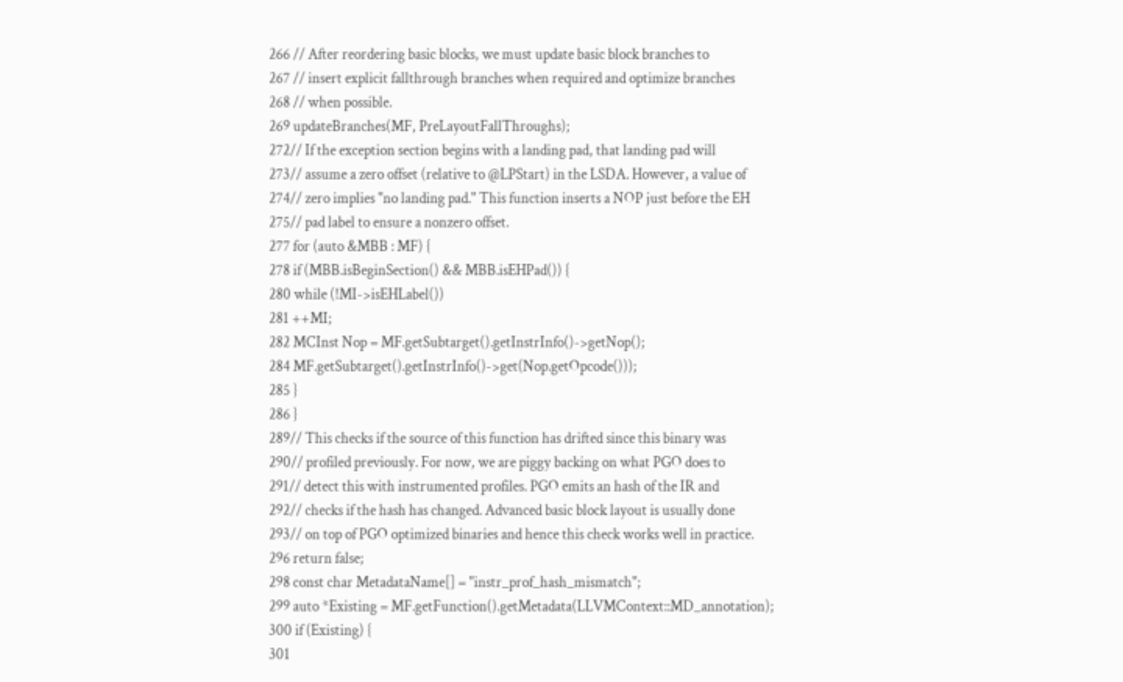266 // After reordering basic blocks, we must update basic block branches to
267 // insert explicit fallthrough branches when required and optimize branches
268 // when possible.
269 updateBranches(MF, PreLayoutFallThroughs);
272// If the exception section begins with a landing pad, that landing pad will
273// assume a zero offset (relative to @LPStart) in the LSDA. However, a value of
274// zero implies "no landing pad." This function inserts a NOP just before the EH
275// pad label to ensure a nonzero offset.
277 for (auto &MBB : MF) {
278 if (MBB.isBeginSection() && MBB.isEHPad()) {
280 while (!MI->isEHLabel())
281 ++MI;
282 MCInst Nop = MF.getSubtarget().getInstrInfo()->getNop();
284 MF.getSubtarget().getInstrInfo()->get(Nop.getOpcode()));
285 }
286 }
289// This checks if the source of this function has drifted since this binary was
290// profiled previously. For now, we are piggy backing on what PGO does to
291// detect this with instrumented profiles. PGO emits an hash of the IR and
292// checks if the hash has changed. Advanced basic block layout is usually done
293// on top of PGO optimized binaries and hence this check works well in practice.
296 return false;
298 const char MetadataName[] = "instr_prof_hash_mismatch";
299 auto *Existing = MF.getFunction().getMetadata(LLVMContext::MD_annotation);
300 if (Existing) {
301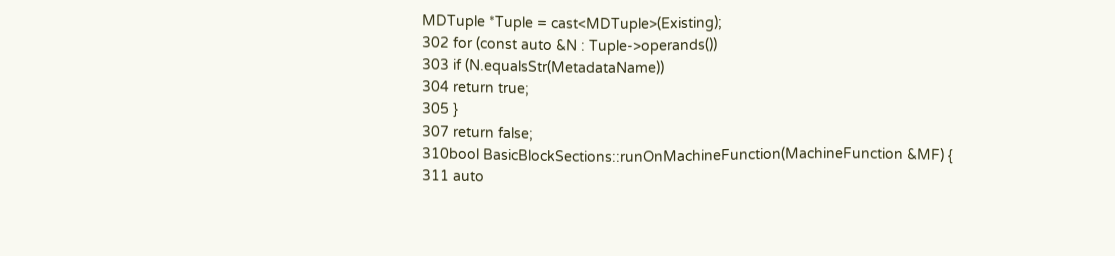MDTuple *Tuple = cast<MDTuple>(Existing);
302 for (const auto &N : Tuple->operands())
303 if (N.equalsStr(MetadataName))
304 return true;
305 }
307 return false;
310bool BasicBlockSections::runOnMachineFunction(MachineFunction &MF) {
311 auto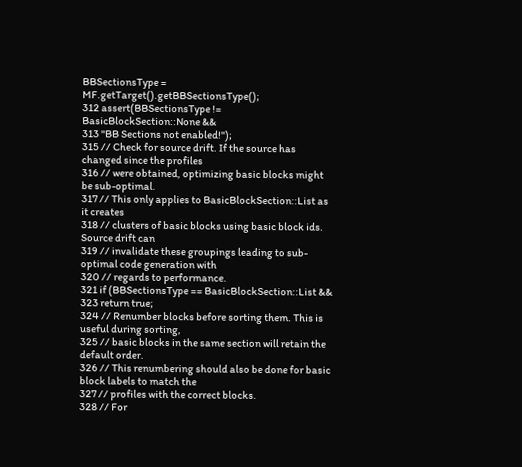BBSectionsType = MF.getTarget().getBBSectionsType();
312 assert(BBSectionsType != BasicBlockSection::None &&
313 "BB Sections not enabled!");
315 // Check for source drift. If the source has changed since the profiles
316 // were obtained, optimizing basic blocks might be sub-optimal.
317 // This only applies to BasicBlockSection::List as it creates
318 // clusters of basic blocks using basic block ids. Source drift can
319 // invalidate these groupings leading to sub-optimal code generation with
320 // regards to performance.
321 if (BBSectionsType == BasicBlockSection::List &&
323 return true;
324 // Renumber blocks before sorting them. This is useful during sorting,
325 // basic blocks in the same section will retain the default order.
326 // This renumbering should also be done for basic block labels to match the
327 // profiles with the correct blocks.
328 // For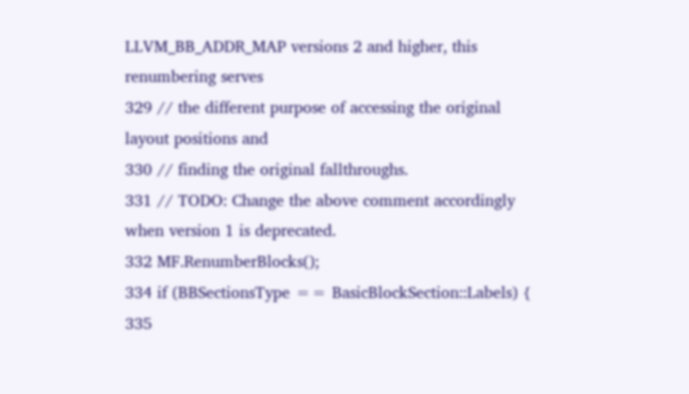LLVM_BB_ADDR_MAP versions 2 and higher, this renumbering serves
329 // the different purpose of accessing the original layout positions and
330 // finding the original fallthroughs.
331 // TODO: Change the above comment accordingly when version 1 is deprecated.
332 MF.RenumberBlocks();
334 if (BBSectionsType == BasicBlockSection::Labels) {
335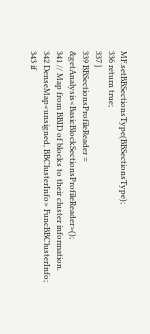MF.setBBSectionsType(BBSectionsType);
336 return true;
337 }
339 BBSectionsProfileReader = &getAnalysis<BasicBlockSectionsProfileReader>();
341 // Map from BBID of blocks to their cluster information.
342 DenseMap<unsigned, BBClusterInfo> FuncBBClusterInfo;
343 if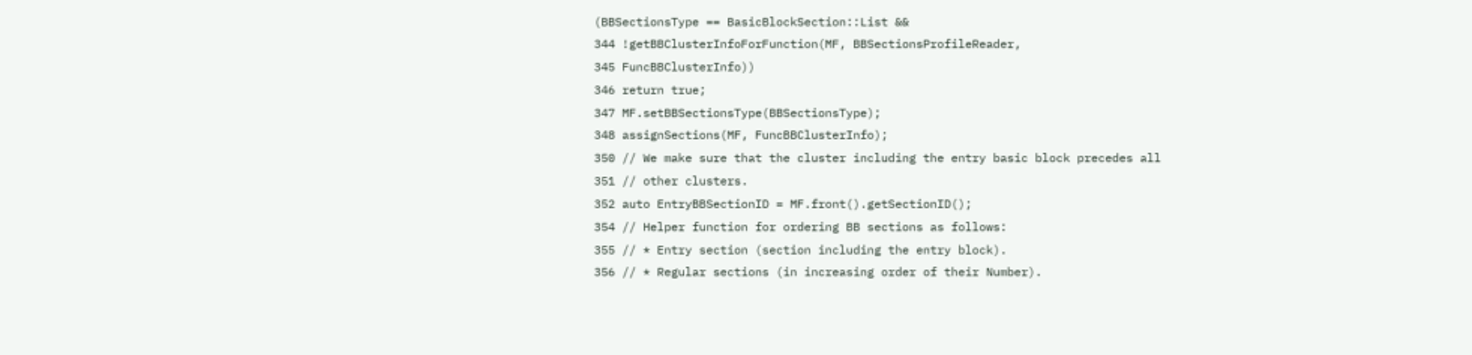(BBSectionsType == BasicBlockSection::List &&
344 !getBBClusterInfoForFunction(MF, BBSectionsProfileReader,
345 FuncBBClusterInfo))
346 return true;
347 MF.setBBSectionsType(BBSectionsType);
348 assignSections(MF, FuncBBClusterInfo);
350 // We make sure that the cluster including the entry basic block precedes all
351 // other clusters.
352 auto EntryBBSectionID = MF.front().getSectionID();
354 // Helper function for ordering BB sections as follows:
355 // * Entry section (section including the entry block).
356 // * Regular sections (in increasing order of their Number).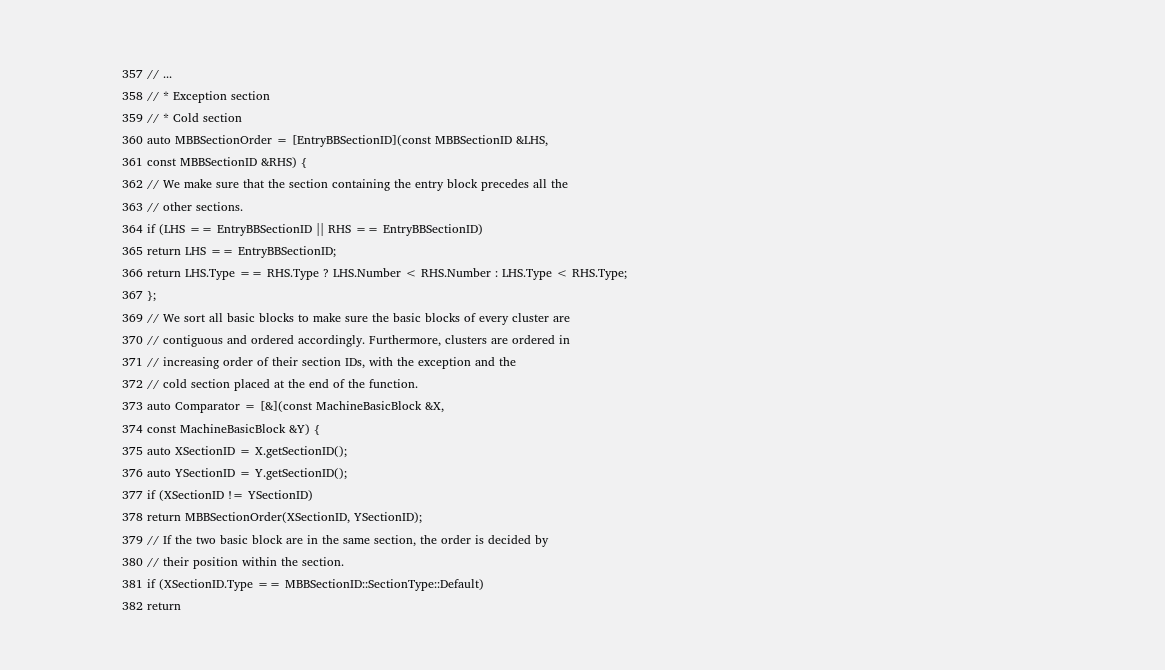357 // ...
358 // * Exception section
359 // * Cold section
360 auto MBBSectionOrder = [EntryBBSectionID](const MBBSectionID &LHS,
361 const MBBSectionID &RHS) {
362 // We make sure that the section containing the entry block precedes all the
363 // other sections.
364 if (LHS == EntryBBSectionID || RHS == EntryBBSectionID)
365 return LHS == EntryBBSectionID;
366 return LHS.Type == RHS.Type ? LHS.Number < RHS.Number : LHS.Type < RHS.Type;
367 };
369 // We sort all basic blocks to make sure the basic blocks of every cluster are
370 // contiguous and ordered accordingly. Furthermore, clusters are ordered in
371 // increasing order of their section IDs, with the exception and the
372 // cold section placed at the end of the function.
373 auto Comparator = [&](const MachineBasicBlock &X,
374 const MachineBasicBlock &Y) {
375 auto XSectionID = X.getSectionID();
376 auto YSectionID = Y.getSectionID();
377 if (XSectionID != YSectionID)
378 return MBBSectionOrder(XSectionID, YSectionID);
379 // If the two basic block are in the same section, the order is decided by
380 // their position within the section.
381 if (XSectionID.Type == MBBSectionID::SectionType::Default)
382 return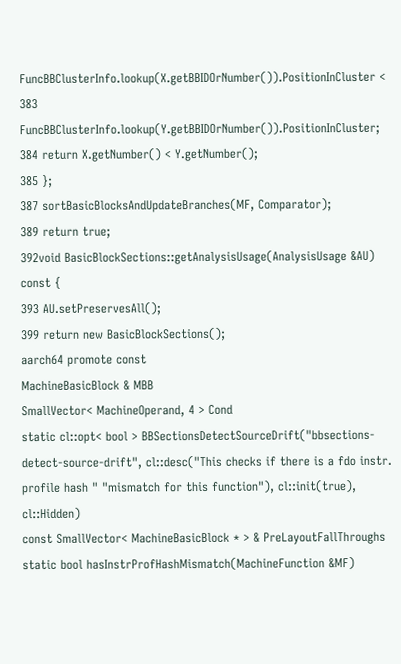FuncBBClusterInfo.lookup(X.getBBIDOrNumber()).PositionInCluster <
383 FuncBBClusterInfo.lookup(Y.getBBIDOrNumber()).PositionInCluster;
384 return X.getNumber() < Y.getNumber();
385 };
387 sortBasicBlocksAndUpdateBranches(MF, Comparator);
389 return true;
392void BasicBlockSections::getAnalysisUsage(AnalysisUsage &AU) const {
393 AU.setPreservesAll();
399 return new BasicBlockSections();
aarch64 promote const
MachineBasicBlock & MBB
SmallVector< MachineOperand, 4 > Cond
static cl::opt< bool > BBSectionsDetectSourceDrift("bbsections-detect-source-drift", cl::desc("This checks if there is a fdo instr. profile hash " "mismatch for this function"), cl::init(true), cl::Hidden)
const SmallVector< MachineBasicBlock * > & PreLayoutFallThroughs
static bool hasInstrProfHashMismatch(MachineFunction &MF)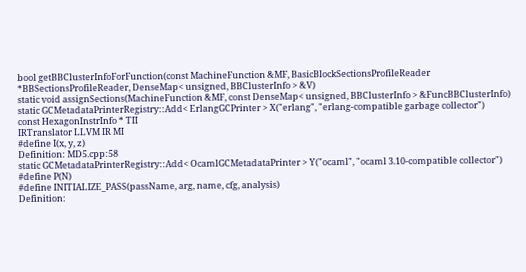bool getBBClusterInfoForFunction(const MachineFunction &MF, BasicBlockSectionsProfileReader *BBSectionsProfileReader, DenseMap< unsigned, BBClusterInfo > &V)
static void assignSections(MachineFunction &MF, const DenseMap< unsigned, BBClusterInfo > &FuncBBClusterInfo)
static GCMetadataPrinterRegistry::Add< ErlangGCPrinter > X("erlang", "erlang-compatible garbage collector")
const HexagonInstrInfo * TII
IRTranslator LLVM IR MI
#define I(x, y, z)
Definition: MD5.cpp:58
static GCMetadataPrinterRegistry::Add< OcamlGCMetadataPrinter > Y("ocaml", "ocaml 3.10-compatible collector")
#define P(N)
#define INITIALIZE_PASS(passName, arg, name, cfg, analysis)
Definition: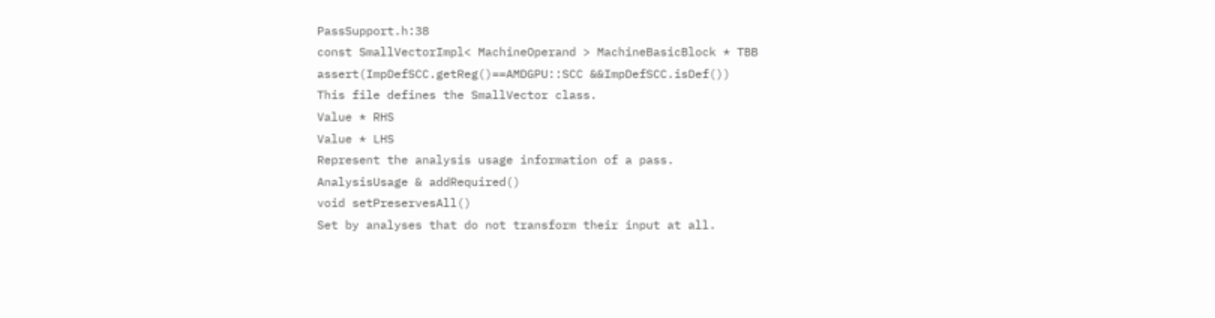PassSupport.h:38
const SmallVectorImpl< MachineOperand > MachineBasicBlock * TBB
assert(ImpDefSCC.getReg()==AMDGPU::SCC &&ImpDefSCC.isDef())
This file defines the SmallVector class.
Value * RHS
Value * LHS
Represent the analysis usage information of a pass.
AnalysisUsage & addRequired()
void setPreservesAll()
Set by analyses that do not transform their input at all.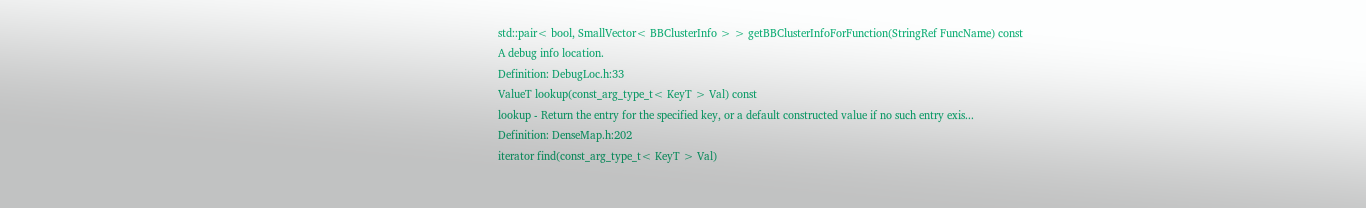std::pair< bool, SmallVector< BBClusterInfo > > getBBClusterInfoForFunction(StringRef FuncName) const
A debug info location.
Definition: DebugLoc.h:33
ValueT lookup(const_arg_type_t< KeyT > Val) const
lookup - Return the entry for the specified key, or a default constructed value if no such entry exis...
Definition: DenseMap.h:202
iterator find(const_arg_type_t< KeyT > Val)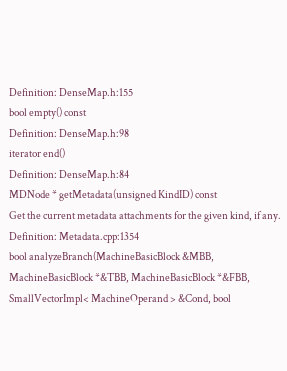Definition: DenseMap.h:155
bool empty() const
Definition: DenseMap.h:98
iterator end()
Definition: DenseMap.h:84
MDNode * getMetadata(unsigned KindID) const
Get the current metadata attachments for the given kind, if any.
Definition: Metadata.cpp:1354
bool analyzeBranch(MachineBasicBlock &MBB, MachineBasicBlock *&TBB, MachineBasicBlock *&FBB, SmallVectorImpl< MachineOperand > &Cond, bool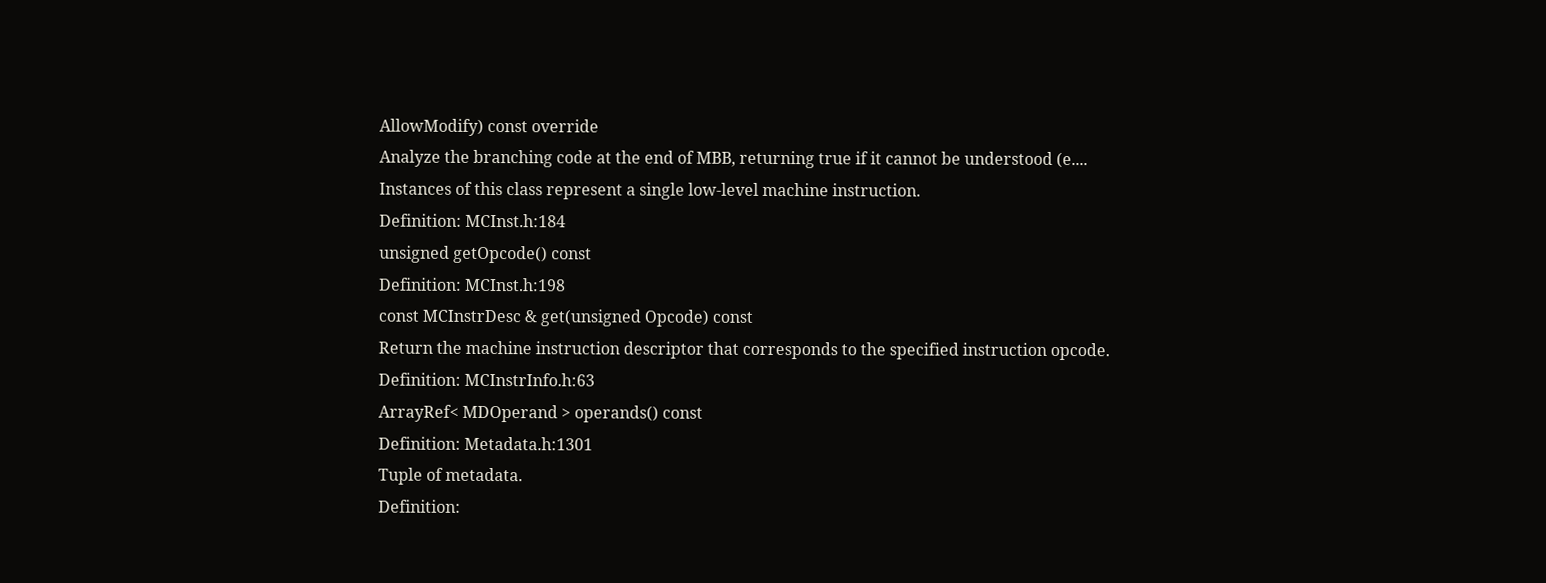AllowModify) const override
Analyze the branching code at the end of MBB, returning true if it cannot be understood (e....
Instances of this class represent a single low-level machine instruction.
Definition: MCInst.h:184
unsigned getOpcode() const
Definition: MCInst.h:198
const MCInstrDesc & get(unsigned Opcode) const
Return the machine instruction descriptor that corresponds to the specified instruction opcode.
Definition: MCInstrInfo.h:63
ArrayRef< MDOperand > operands() const
Definition: Metadata.h:1301
Tuple of metadata.
Definition: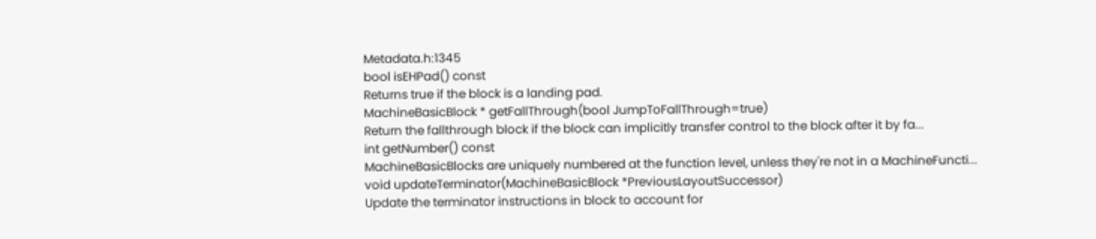Metadata.h:1345
bool isEHPad() const
Returns true if the block is a landing pad.
MachineBasicBlock * getFallThrough(bool JumpToFallThrough=true)
Return the fallthrough block if the block can implicitly transfer control to the block after it by fa...
int getNumber() const
MachineBasicBlocks are uniquely numbered at the function level, unless they're not in a MachineFuncti...
void updateTerminator(MachineBasicBlock *PreviousLayoutSuccessor)
Update the terminator instructions in block to account for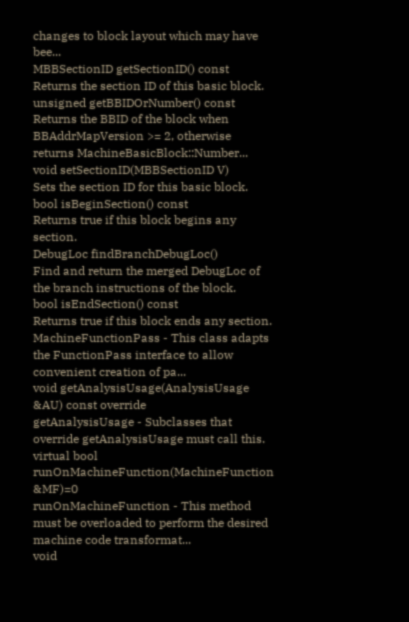changes to block layout which may have bee...
MBBSectionID getSectionID() const
Returns the section ID of this basic block.
unsigned getBBIDOrNumber() const
Returns the BBID of the block when BBAddrMapVersion >= 2, otherwise returns MachineBasicBlock::Number...
void setSectionID(MBBSectionID V)
Sets the section ID for this basic block.
bool isBeginSection() const
Returns true if this block begins any section.
DebugLoc findBranchDebugLoc()
Find and return the merged DebugLoc of the branch instructions of the block.
bool isEndSection() const
Returns true if this block ends any section.
MachineFunctionPass - This class adapts the FunctionPass interface to allow convenient creation of pa...
void getAnalysisUsage(AnalysisUsage &AU) const override
getAnalysisUsage - Subclasses that override getAnalysisUsage must call this.
virtual bool runOnMachineFunction(MachineFunction &MF)=0
runOnMachineFunction - This method must be overloaded to perform the desired machine code transformat...
void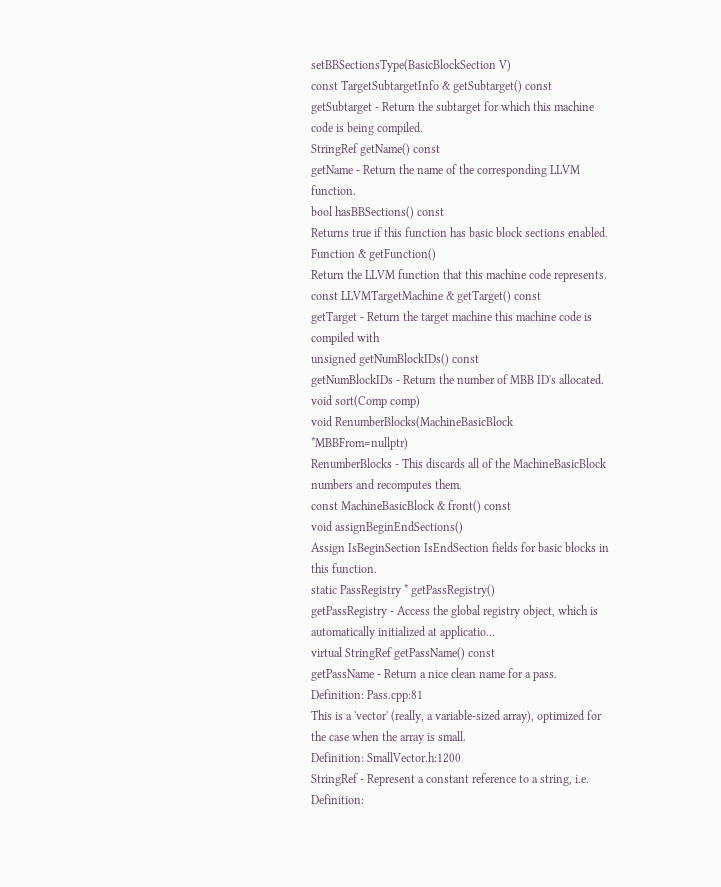setBBSectionsType(BasicBlockSection V)
const TargetSubtargetInfo & getSubtarget() const
getSubtarget - Return the subtarget for which this machine code is being compiled.
StringRef getName() const
getName - Return the name of the corresponding LLVM function.
bool hasBBSections() const
Returns true if this function has basic block sections enabled.
Function & getFunction()
Return the LLVM function that this machine code represents.
const LLVMTargetMachine & getTarget() const
getTarget - Return the target machine this machine code is compiled with
unsigned getNumBlockIDs() const
getNumBlockIDs - Return the number of MBB ID's allocated.
void sort(Comp comp)
void RenumberBlocks(MachineBasicBlock *MBBFrom=nullptr)
RenumberBlocks - This discards all of the MachineBasicBlock numbers and recomputes them.
const MachineBasicBlock & front() const
void assignBeginEndSections()
Assign IsBeginSection IsEndSection fields for basic blocks in this function.
static PassRegistry * getPassRegistry()
getPassRegistry - Access the global registry object, which is automatically initialized at applicatio...
virtual StringRef getPassName() const
getPassName - Return a nice clean name for a pass.
Definition: Pass.cpp:81
This is a 'vector' (really, a variable-sized array), optimized for the case when the array is small.
Definition: SmallVector.h:1200
StringRef - Represent a constant reference to a string, i.e.
Definition: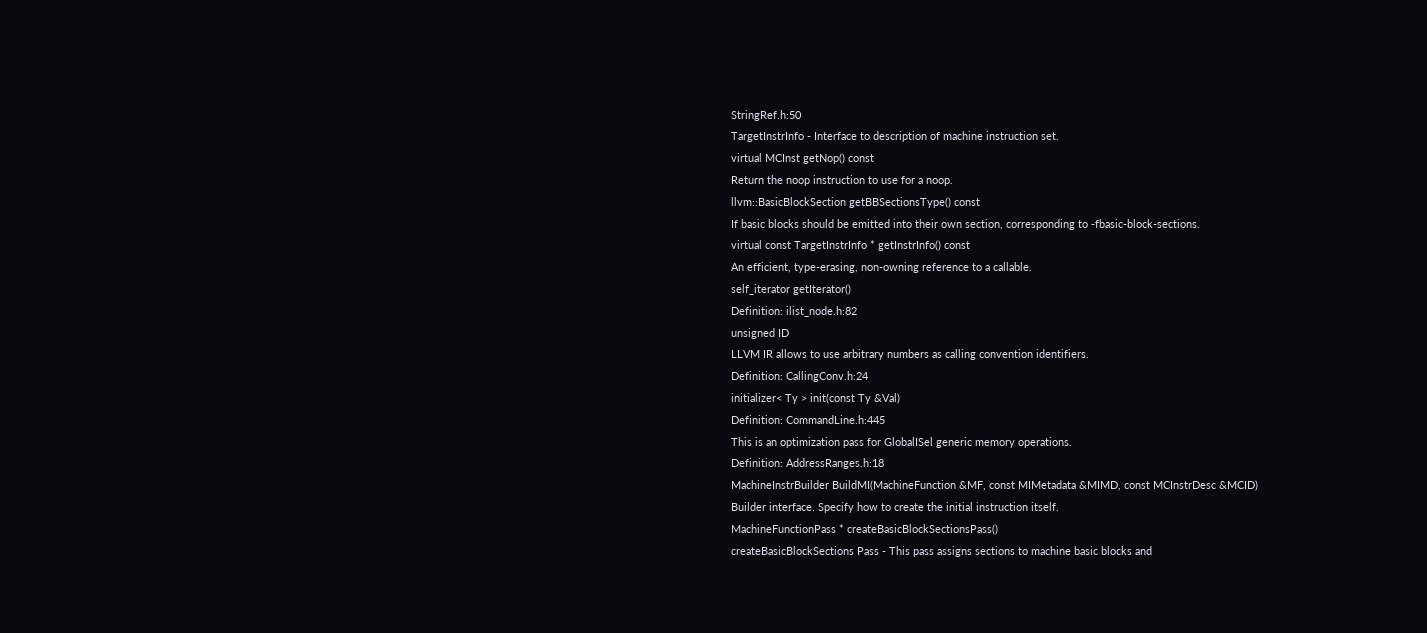StringRef.h:50
TargetInstrInfo - Interface to description of machine instruction set.
virtual MCInst getNop() const
Return the noop instruction to use for a noop.
llvm::BasicBlockSection getBBSectionsType() const
If basic blocks should be emitted into their own section, corresponding to -fbasic-block-sections.
virtual const TargetInstrInfo * getInstrInfo() const
An efficient, type-erasing, non-owning reference to a callable.
self_iterator getIterator()
Definition: ilist_node.h:82
unsigned ID
LLVM IR allows to use arbitrary numbers as calling convention identifiers.
Definition: CallingConv.h:24
initializer< Ty > init(const Ty &Val)
Definition: CommandLine.h:445
This is an optimization pass for GlobalISel generic memory operations.
Definition: AddressRanges.h:18
MachineInstrBuilder BuildMI(MachineFunction &MF, const MIMetadata &MIMD, const MCInstrDesc &MCID)
Builder interface. Specify how to create the initial instruction itself.
MachineFunctionPass * createBasicBlockSectionsPass()
createBasicBlockSections Pass - This pass assigns sections to machine basic blocks and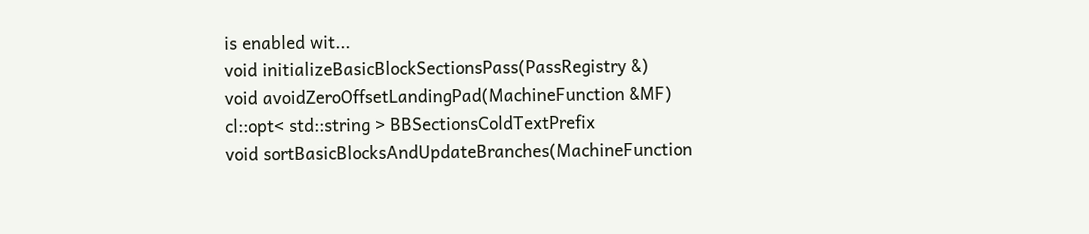is enabled wit...
void initializeBasicBlockSectionsPass(PassRegistry &)
void avoidZeroOffsetLandingPad(MachineFunction &MF)
cl::opt< std::string > BBSectionsColdTextPrefix
void sortBasicBlocksAndUpdateBranches(MachineFunction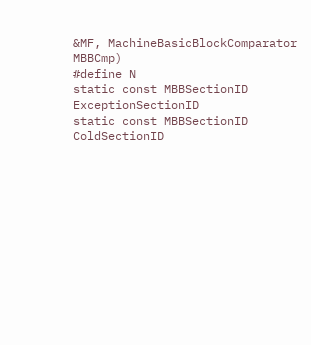&MF, MachineBasicBlockComparator MBBCmp)
#define N
static const MBBSectionID ExceptionSectionID
static const MBBSectionID ColdSectionID